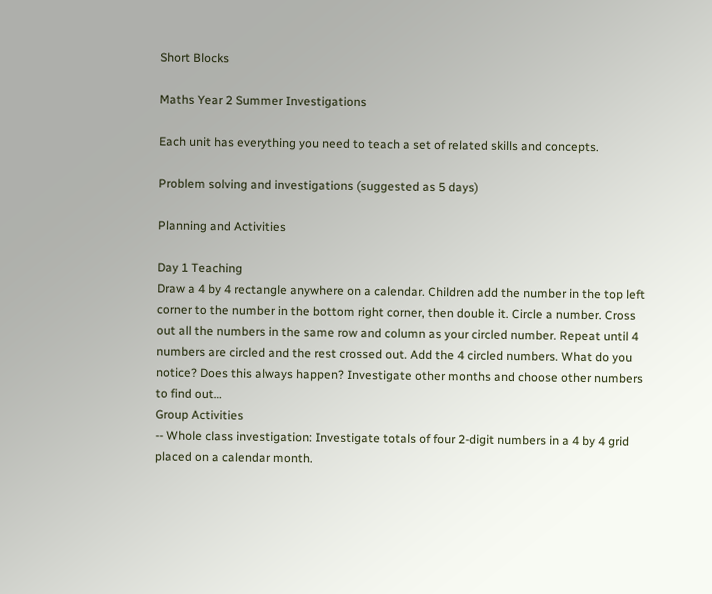Short Blocks

Maths Year 2 Summer Investigations

Each unit has everything you need to teach a set of related skills and concepts.

Problem solving and investigations (suggested as 5 days)

Planning and Activities

Day 1 Teaching
Draw a 4 by 4 rectangle anywhere on a calendar. Children add the number in the top left corner to the number in the bottom right corner, then double it. Circle a number. Cross out all the numbers in the same row and column as your circled number. Repeat until 4 numbers are circled and the rest crossed out. Add the 4 circled numbers. What do you notice? Does this always happen? Investigate other months and choose other numbers to find out…
Group Activities
-- Whole class investigation: Investigate totals of four 2-digit numbers in a 4 by 4 grid placed on a calendar month.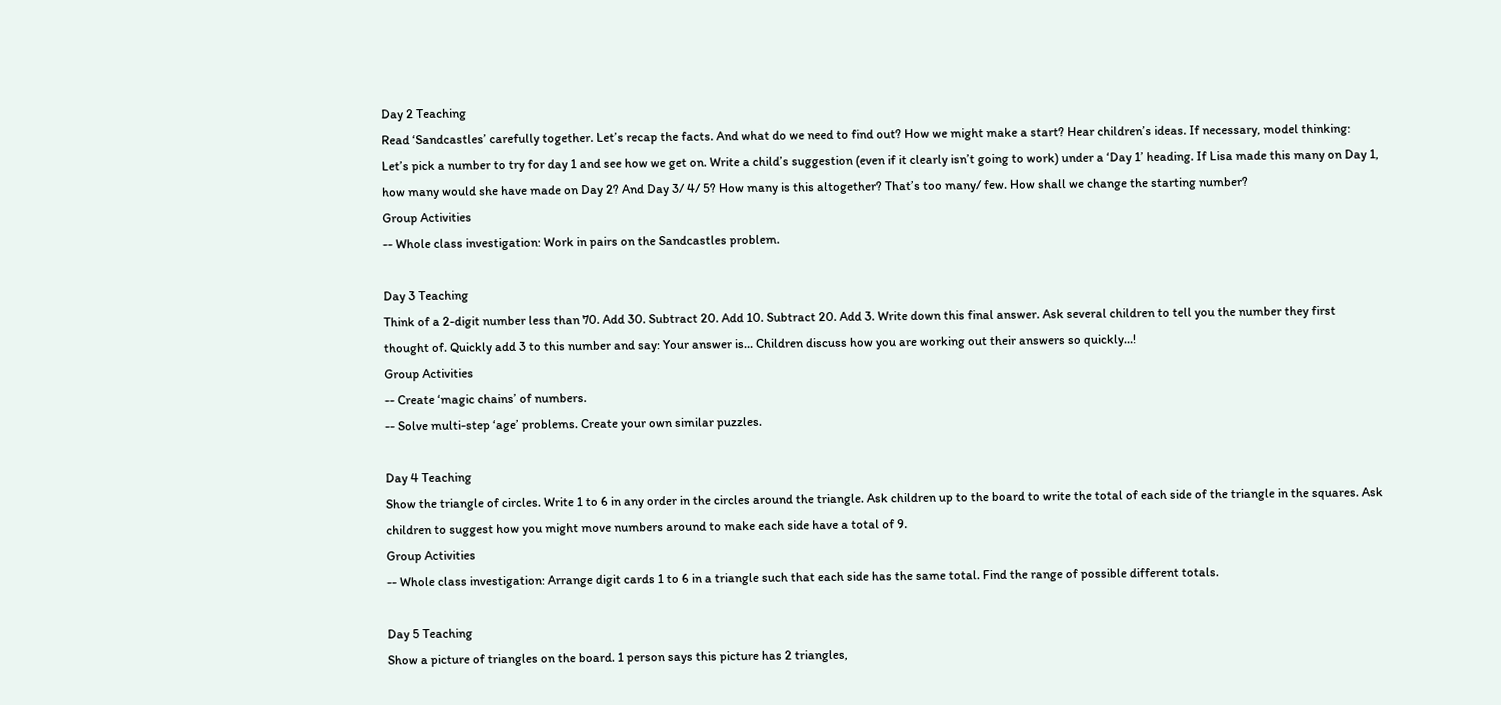Day 2 Teaching
Read ‘Sandcastles’ carefully together. Let’s recap the facts. And what do we need to find out? How we might make a start? Hear children’s ideas. If necessary, model thinking: Let’s pick a number to try for day 1 and see how we get on. Write a child’s suggestion (even if it clearly isn’t going to work) under a ‘Day 1’ heading. If Lisa made this many on Day 1, how many would she have made on Day 2? And Day 3/ 4/ 5? How many is this altogether? That’s too many/ few. How shall we change the starting number?
Group Activities
-- Whole class investigation: Work in pairs on the Sandcastles problem.

Day 3 Teaching
Think of a 2-digit number less than 70. Add 30. Subtract 20. Add 10. Subtract 20. Add 3. Write down this final answer. Ask several children to tell you the number they first thought of. Quickly add 3 to this number and say: Your answer is… Children discuss how you are working out their answers so quickly…!
Group Activities
-- Create ‘magic chains’ of numbers.
-- Solve multi-step ‘age’ problems. Create your own similar puzzles.

Day 4 Teaching
Show the triangle of circles. Write 1 to 6 in any order in the circles around the triangle. Ask children up to the board to write the total of each side of the triangle in the squares. Ask children to suggest how you might move numbers around to make each side have a total of 9.
Group Activities
-- Whole class investigation: Arrange digit cards 1 to 6 in a triangle such that each side has the same total. Find the range of possible different totals.

Day 5 Teaching
Show a picture of triangles on the board. 1 person says this picture has 2 triangles,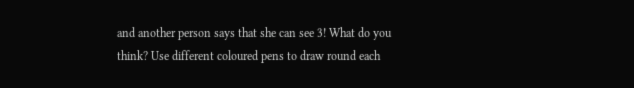and another person says that she can see 3! What do you think? Use different coloured pens to draw round each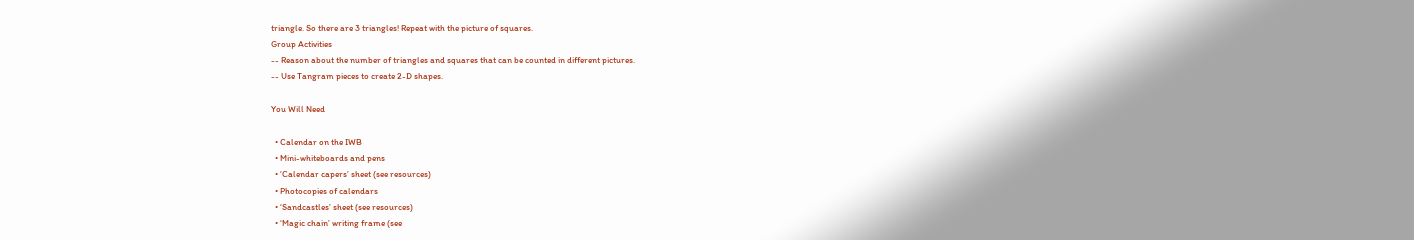triangle. So there are 3 triangles! Repeat with the picture of squares.
Group Activities
-- Reason about the number of triangles and squares that can be counted in different pictures.
-- Use Tangram pieces to create 2-D shapes.

You Will Need

  • Calendar on the IWB
  • Mini-whiteboards and pens
  • ‘Calendar capers’ sheet (see resources)
  • Photocopies of calendars
  • ‘Sandcastles’ sheet (see resources)
  • ‘Magic chain’ writing frame (see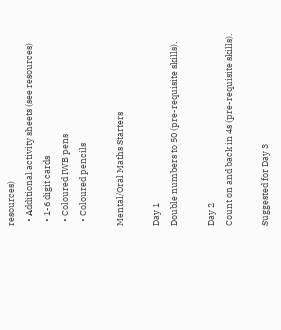resources)
  • Additional activity sheets (see resources)
  • 1-6 digit cards
  • Coloured IWB pens
  • Coloured pencils

Mental/Oral Maths Starters

Day 1
Double numbers to 50 (pre-requisite skills).

Day 2
Count on and back in 4s (pre-requisite skills).

Suggested for Day 3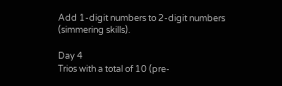Add 1-digit numbers to 2-digit numbers (simmering skills).

Day 4
Trios with a total of 10 (pre-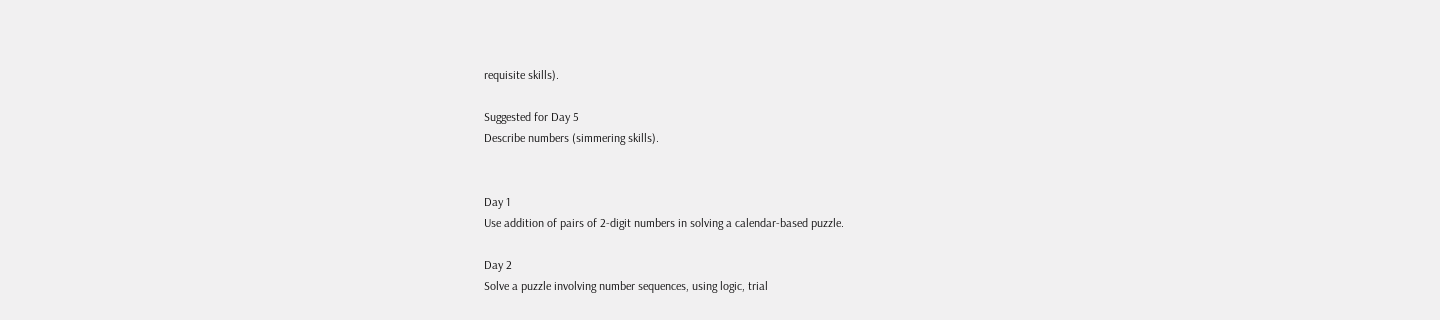requisite skills).

Suggested for Day 5
Describe numbers (simmering skills).


Day 1
Use addition of pairs of 2-digit numbers in solving a calendar-based puzzle.

Day 2
Solve a puzzle involving number sequences, using logic, trial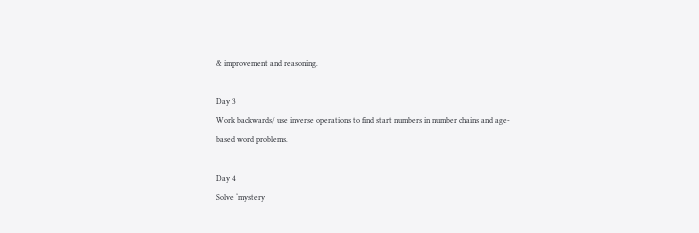& improvement and reasoning.

Day 3
Work backwards/ use inverse operations to find start numbers in number chains and age-based word problems.

Day 4
Solve ‘mystery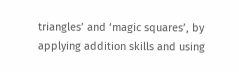triangles’ and ‘magic squares’, by applying addition skills and using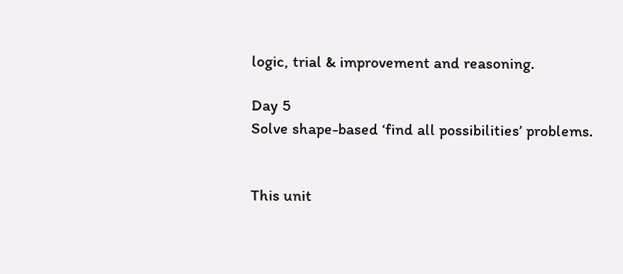logic, trial & improvement and reasoning.

Day 5
Solve shape-based ‘find all possibilities’ problems.


This unit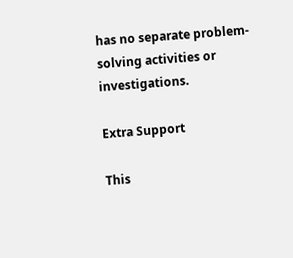has no separate problem-solving activities or investigations.

Extra Support

This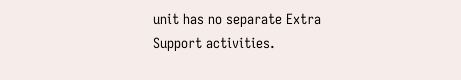unit has no separate Extra Support activities.